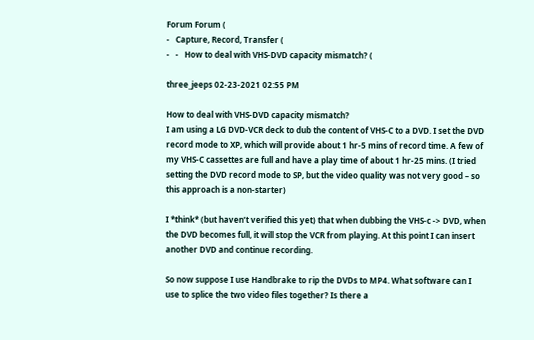Forum Forum (
-   Capture, Record, Transfer (
-   -   How to deal with VHS-DVD capacity mismatch? (

three_jeeps 02-23-2021 02:55 PM

How to deal with VHS-DVD capacity mismatch?
I am using a LG DVD-VCR deck to dub the content of VHS-C to a DVD. I set the DVD record mode to XP, which will provide about 1 hr-5 mins of record time. A few of my VHS-C cassettes are full and have a play time of about 1 hr-25 mins. (I tried setting the DVD record mode to SP, but the video quality was not very good – so this approach is a non-starter)

I *think* (but haven’t verified this yet) that when dubbing the VHS-c -> DVD, when the DVD becomes full, it will stop the VCR from playing. At this point I can insert another DVD and continue recording.

So now suppose I use Handbrake to rip the DVDs to MP4. What software can I use to splice the two video files together? Is there a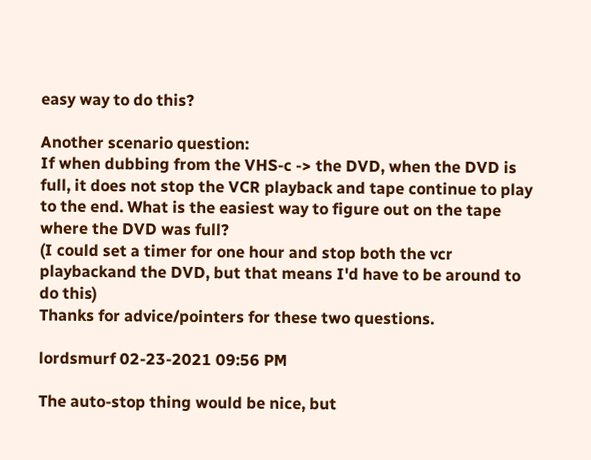easy way to do this?

Another scenario question:
If when dubbing from the VHS-c -> the DVD, when the DVD is full, it does not stop the VCR playback and tape continue to play to the end. What is the easiest way to figure out on the tape where the DVD was full?
(I could set a timer for one hour and stop both the vcr playbackand the DVD, but that means I'd have to be around to do this)
Thanks for advice/pointers for these two questions.

lordsmurf 02-23-2021 09:56 PM

The auto-stop thing would be nice, but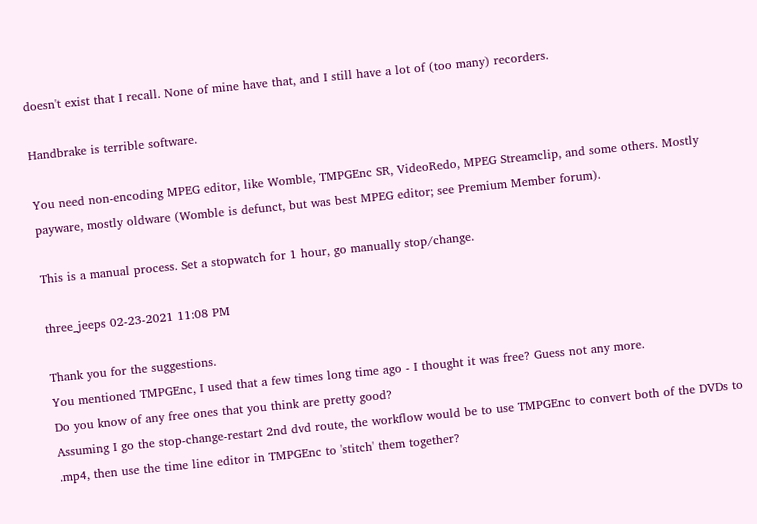doesn't exist that I recall. None of mine have that, and I still have a lot of (too many) recorders.

Handbrake is terrible software.

You need non-encoding MPEG editor, like Womble, TMPGEnc SR, VideoRedo, MPEG Streamclip, and some others. Mostly payware, mostly oldware (Womble is defunct, but was best MPEG editor; see Premium Member forum).

This is a manual process. Set a stopwatch for 1 hour, go manually stop/change.

three_jeeps 02-23-2021 11:08 PM

Thank you for the suggestions.
You mentioned TMPGEnc, I used that a few times long time ago - I thought it was free? Guess not any more.
Do you know of any free ones that you think are pretty good?
Assuming I go the stop-change-restart 2nd dvd route, the workflow would be to use TMPGEnc to convert both of the DVDs to .mp4, then use the time line editor in TMPGEnc to 'stitch' them together?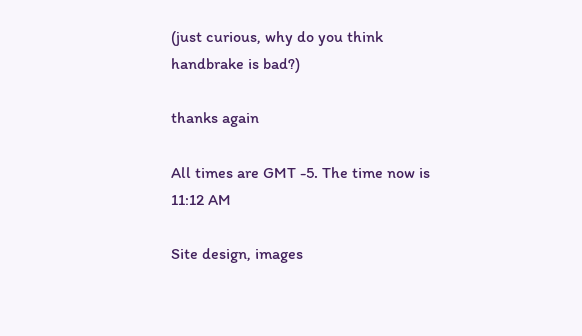(just curious, why do you think handbrake is bad?)

thanks again

All times are GMT -5. The time now is 11:12 AM

Site design, images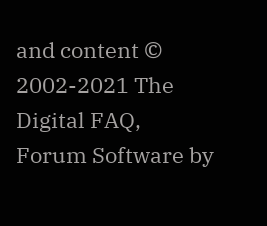and content © 2002-2021 The Digital FAQ,
Forum Software by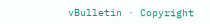vBulletin · Copyright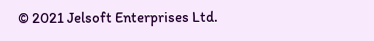© 2021 Jelsoft Enterprises Ltd.